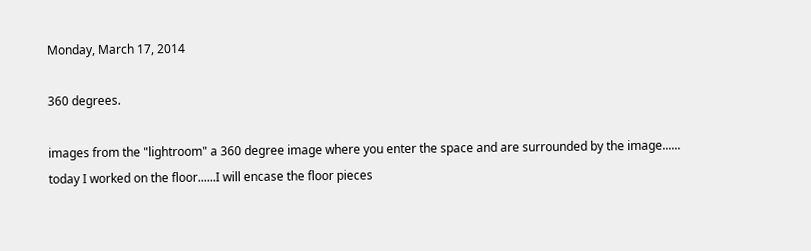Monday, March 17, 2014

360 degrees.

images from the "lightroom" a 360 degree image where you enter the space and are surrounded by the image......
today I worked on the floor......I will encase the floor pieces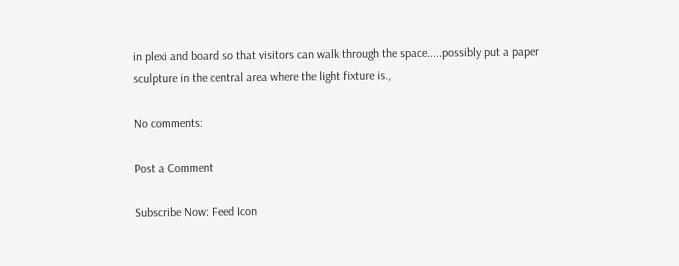in plexi and board so that visitors can walk through the space.....possibly put a paper sculpture in the central area where the light fixture is.,

No comments:

Post a Comment

Subscribe Now: Feed Icon